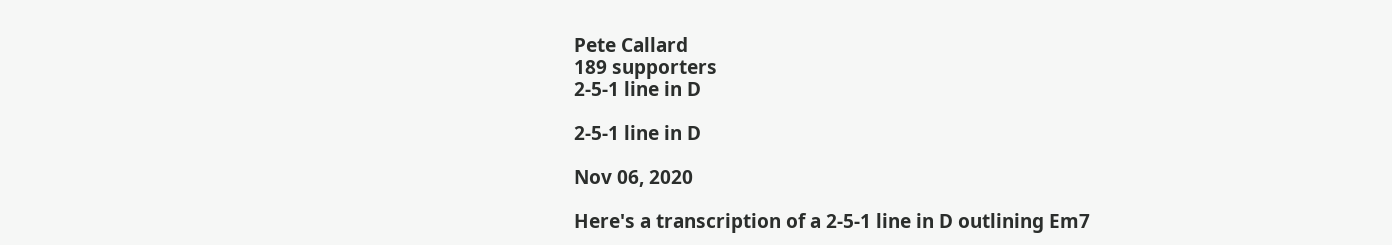Pete Callard
189 supporters
2-5-1 line in D

2-5-1 line in D

Nov 06, 2020

Here's a transcription of a 2-5-1 line in D outlining Em7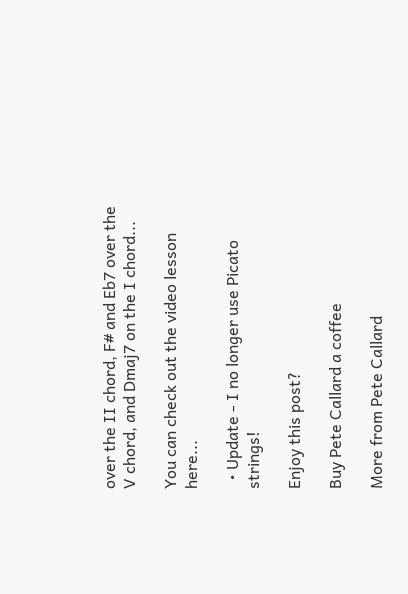over the II chord, F# and Eb7 over the V chord, and Dmaj7 on the I chord...

You can check out the video lesson here...

  • Update - I no longer use Picato strings!

Enjoy this post?

Buy Pete Callard a coffee

More from Pete Callard